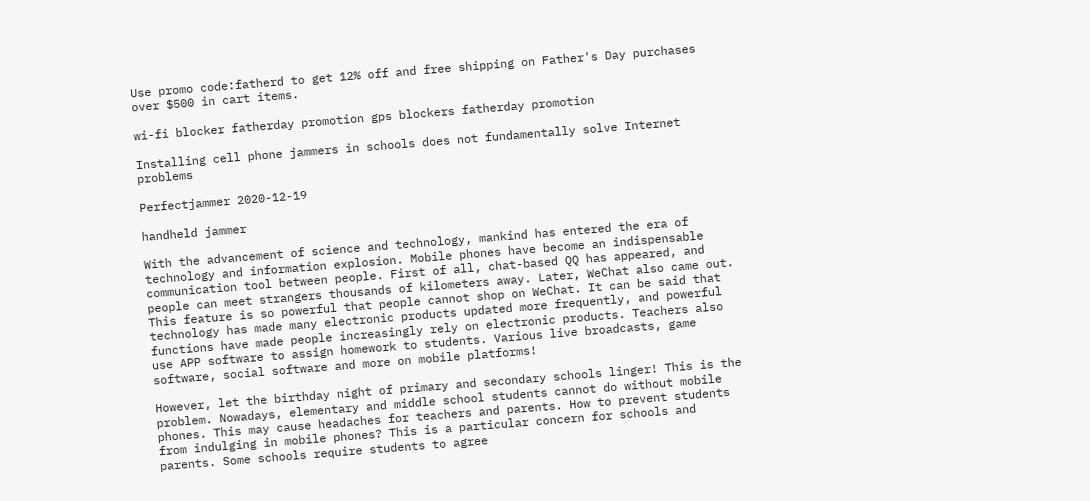Use promo code:fatherd to get 12% off and free shipping on Father's Day purchases over $500 in cart items.

wi-fi blocker fatherday promotion gps blockers fatherday promotion

Installing cell phone jammers in schools does not fundamentally solve Internet problems

Perfectjammer 2020-12-19

handheld jammer

With the advancement of science and technology, mankind has entered the era of technology and information explosion. Mobile phones have become an indispensable communication tool between people. First of all, chat-based QQ has appeared, and people can meet strangers thousands of kilometers away. Later, WeChat also came out. This feature is so powerful that people cannot shop on WeChat. It can be said that technology has made many electronic products updated more frequently, and powerful functions have made people increasingly rely on electronic products. Teachers also use APP software to assign homework to students. Various live broadcasts, game software, social software and more on mobile platforms!

However, let the birthday night of primary and secondary schools linger! This is the problem. Nowadays, elementary and middle school students cannot do without mobile phones. This may cause headaches for teachers and parents. How to prevent students from indulging in mobile phones? This is a particular concern for schools and parents. Some schools require students to agree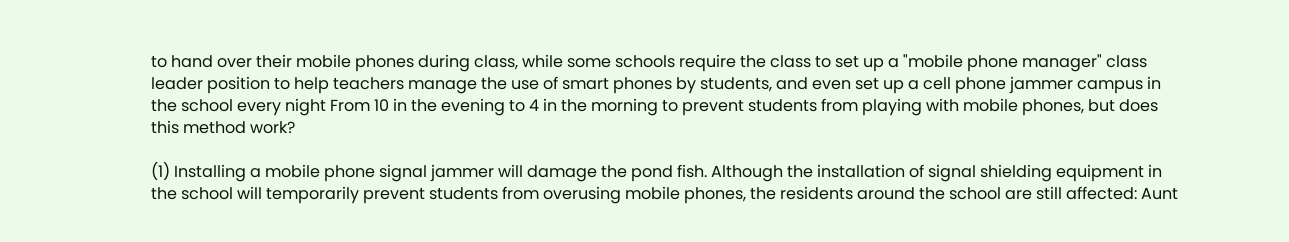to hand over their mobile phones during class, while some schools require the class to set up a "mobile phone manager" class leader position to help teachers manage the use of smart phones by students, and even set up a cell phone jammer campus in the school every night From 10 in the evening to 4 in the morning to prevent students from playing with mobile phones, but does this method work?

(1) Installing a mobile phone signal jammer will damage the pond fish. Although the installation of signal shielding equipment in the school will temporarily prevent students from overusing mobile phones, the residents around the school are still affected: Aunt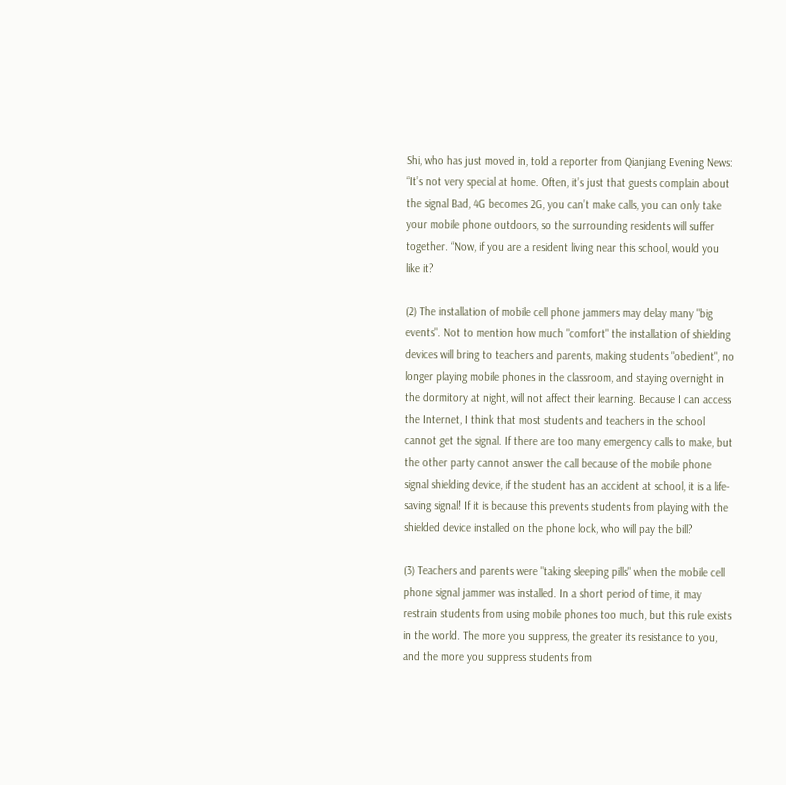Shi, who has just moved in, told a reporter from Qianjiang Evening News: “It’s not very special at home. Often, it’s just that guests complain about the signal Bad, 4G becomes 2G, you can’t make calls, you can only take your mobile phone outdoors, so the surrounding residents will suffer together. “Now, if you are a resident living near this school, would you like it?

(2) The installation of mobile cell phone jammers may delay many "big events". Not to mention how much "comfort" the installation of shielding devices will bring to teachers and parents, making students "obedient", no longer playing mobile phones in the classroom, and staying overnight in the dormitory at night, will not affect their learning. Because I can access the Internet, I think that most students and teachers in the school cannot get the signal. If there are too many emergency calls to make, but the other party cannot answer the call because of the mobile phone signal shielding device, if the student has an accident at school, it is a life-saving signal! If it is because this prevents students from playing with the shielded device installed on the phone lock, who will pay the bill?

(3) Teachers and parents were "taking sleeping pills" when the mobile cell phone signal jammer was installed. In a short period of time, it may restrain students from using mobile phones too much, but this rule exists in the world. The more you suppress, the greater its resistance to you, and the more you suppress students from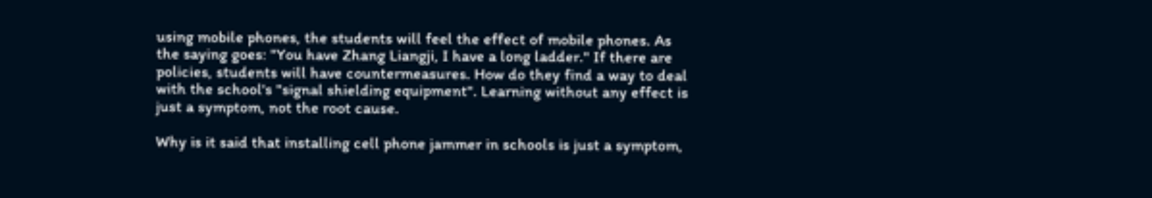using mobile phones, the students will feel the effect of mobile phones. As the saying goes: "You have Zhang Liangji, I have a long ladder." If there are policies, students will have countermeasures. How do they find a way to deal with the school's "signal shielding equipment". Learning without any effect is just a symptom, not the root cause.

Why is it said that installing cell phone jammer in schools is just a symptom,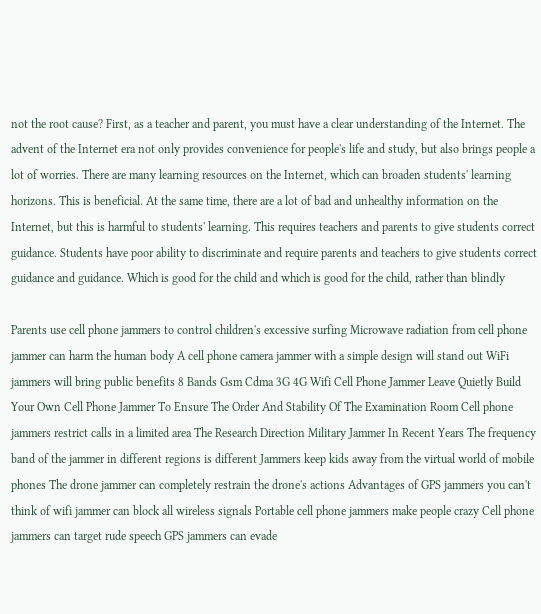not the root cause? First, as a teacher and parent, you must have a clear understanding of the Internet. The advent of the Internet era not only provides convenience for people's life and study, but also brings people a lot of worries. There are many learning resources on the Internet, which can broaden students' learning horizons. This is beneficial. At the same time, there are a lot of bad and unhealthy information on the Internet, but this is harmful to students' learning. This requires teachers and parents to give students correct guidance. Students have poor ability to discriminate and require parents and teachers to give students correct guidance and guidance. Which is good for the child and which is good for the child, rather than blindly

Parents use cell phone jammers to control children's excessive surfing Microwave radiation from cell phone jammer can harm the human body A cell phone camera jammer with a simple design will stand out WiFi jammers will bring public benefits 8 Bands Gsm Cdma 3G 4G Wifi Cell Phone Jammer Leave Quietly Build Your Own Cell Phone Jammer To Ensure The Order And Stability Of The Examination Room Cell phone jammers restrict calls in a limited area The Research Direction Military Jammer In Recent Years The frequency band of the jammer in different regions is different Jammers keep kids away from the virtual world of mobile phones The drone jammer can completely restrain the drone's actions Advantages of GPS jammers you can't think of wifi jammer can block all wireless signals Portable cell phone jammers make people crazy Cell phone jammers can target rude speech GPS jammers can evade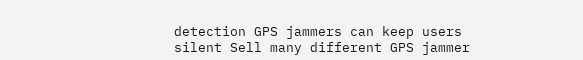detection GPS jammers can keep users silent Sell many different GPS jammer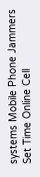systems Mobile Phone Jammers Set Time Online Cell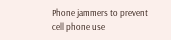Phone jammers to prevent cell phone use